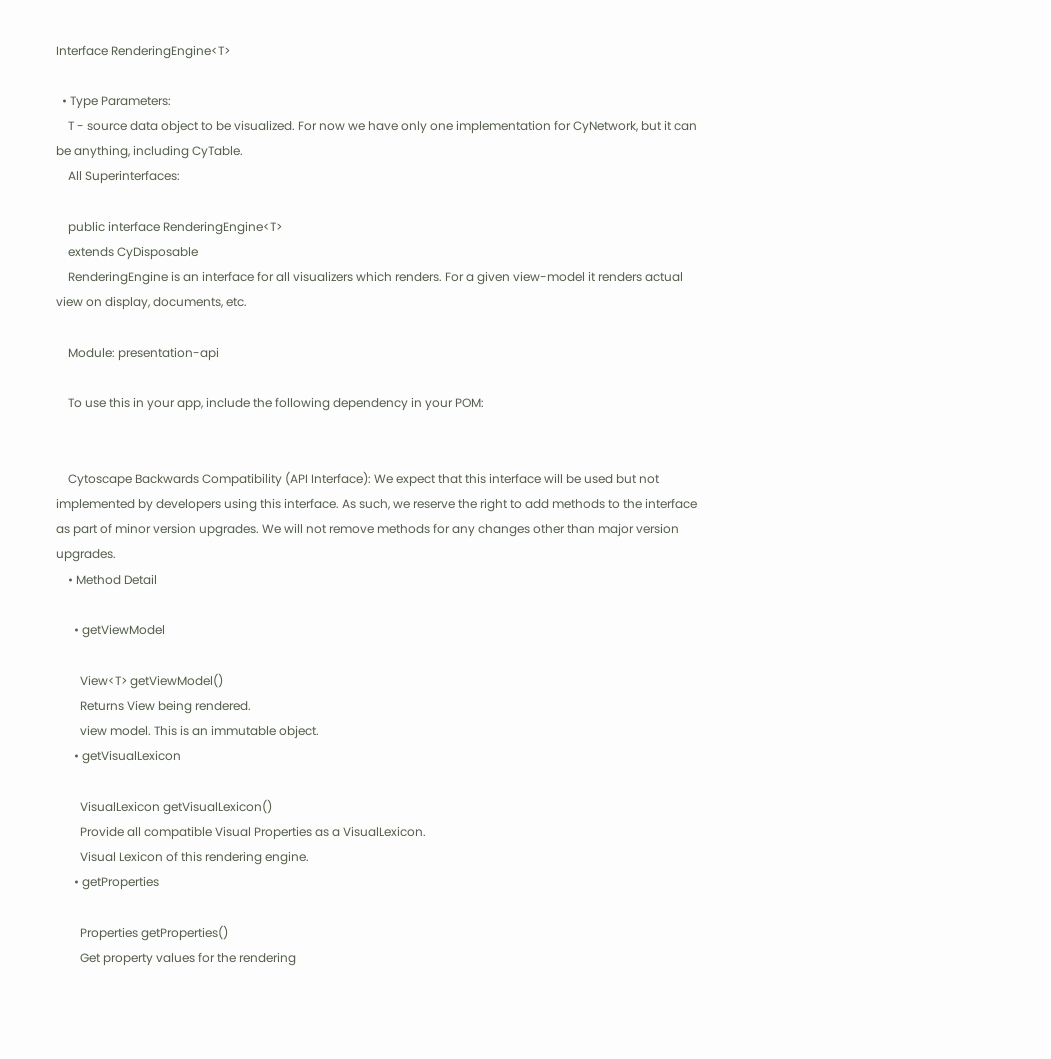Interface RenderingEngine<T>

  • Type Parameters:
    T - source data object to be visualized. For now we have only one implementation for CyNetwork, but it can be anything, including CyTable.
    All Superinterfaces:

    public interface RenderingEngine<T>
    extends CyDisposable
    RenderingEngine is an interface for all visualizers which renders. For a given view-model it renders actual view on display, documents, etc.

    Module: presentation-api

    To use this in your app, include the following dependency in your POM:


    Cytoscape Backwards Compatibility (API Interface): We expect that this interface will be used but not implemented by developers using this interface. As such, we reserve the right to add methods to the interface as part of minor version upgrades. We will not remove methods for any changes other than major version upgrades.
    • Method Detail

      • getViewModel

        View<T> getViewModel()
        Returns View being rendered.
        view model. This is an immutable object.
      • getVisualLexicon

        VisualLexicon getVisualLexicon()
        Provide all compatible Visual Properties as a VisualLexicon.
        Visual Lexicon of this rendering engine.
      • getProperties

        Properties getProperties()
        Get property values for the rendering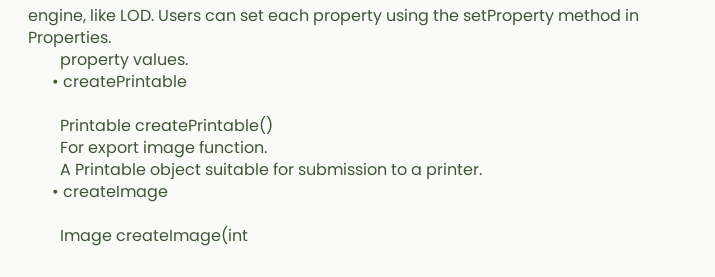engine, like LOD. Users can set each property using the setProperty method in Properties.
        property values.
      • createPrintable

        Printable createPrintable()
        For export image function.
        A Printable object suitable for submission to a printer.
      • createImage

        Image createImage(int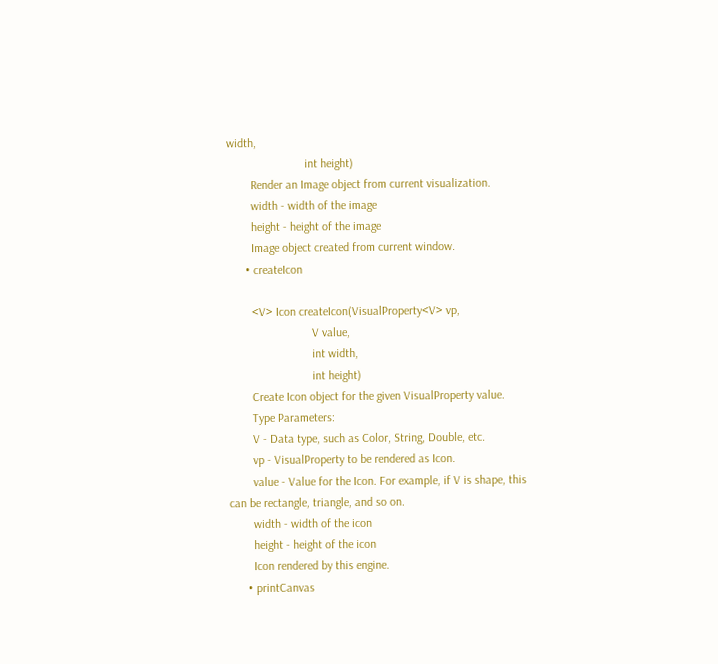width,
                          int height)
        Render an Image object from current visualization.
        width - width of the image
        height - height of the image
        Image object created from current window.
      • createIcon

        <V> Icon createIcon(VisualProperty<V> vp,
                            V value,
                            int width,
                            int height)
        Create Icon object for the given VisualProperty value.
        Type Parameters:
        V - Data type, such as Color, String, Double, etc.
        vp - VisualProperty to be rendered as Icon.
        value - Value for the Icon. For example, if V is shape, this can be rectangle, triangle, and so on.
        width - width of the icon
        height - height of the icon
        Icon rendered by this engine.
      • printCanvas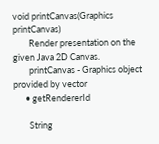void printCanvas(Graphics printCanvas)
        Render presentation on the given Java 2D Canvas.
        printCanvas - Graphics object provided by vector
      • getRendererId

        String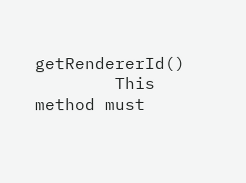getRendererId()
        This method must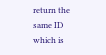return the same ID which is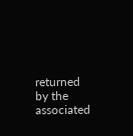returned by the associated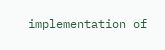implementation of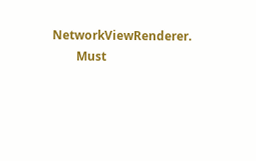NetworkViewRenderer.
        Must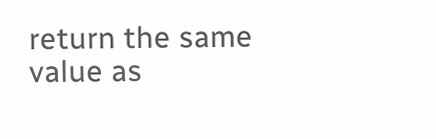return the same value as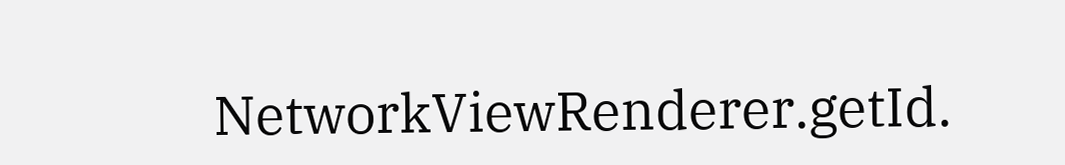NetworkViewRenderer.getId.